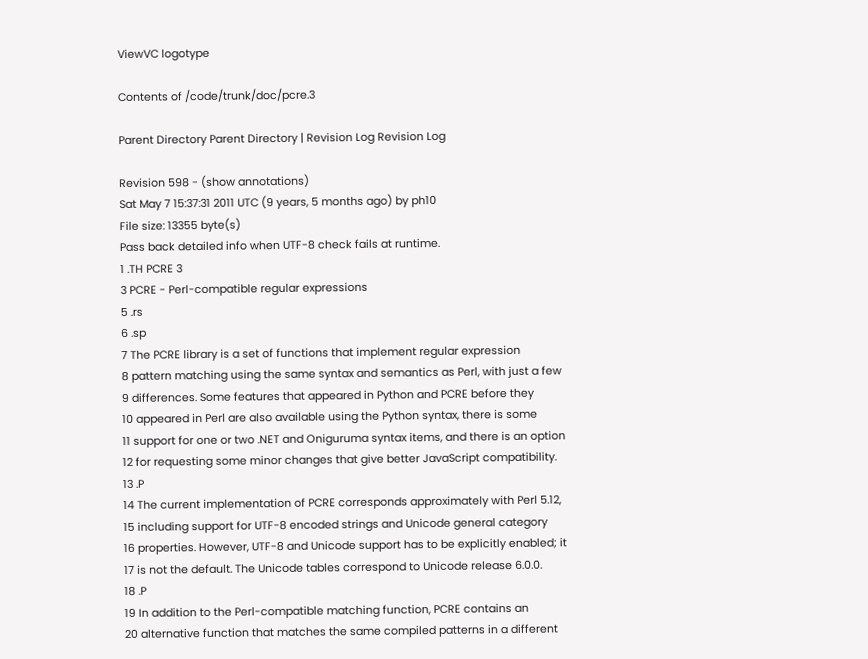ViewVC logotype

Contents of /code/trunk/doc/pcre.3

Parent Directory Parent Directory | Revision Log Revision Log

Revision 598 - (show annotations)
Sat May 7 15:37:31 2011 UTC (9 years, 5 months ago) by ph10
File size: 13355 byte(s)
Pass back detailed info when UTF-8 check fails at runtime.
1 .TH PCRE 3
3 PCRE - Perl-compatible regular expressions
5 .rs
6 .sp
7 The PCRE library is a set of functions that implement regular expression
8 pattern matching using the same syntax and semantics as Perl, with just a few
9 differences. Some features that appeared in Python and PCRE before they
10 appeared in Perl are also available using the Python syntax, there is some
11 support for one or two .NET and Oniguruma syntax items, and there is an option
12 for requesting some minor changes that give better JavaScript compatibility.
13 .P
14 The current implementation of PCRE corresponds approximately with Perl 5.12,
15 including support for UTF-8 encoded strings and Unicode general category
16 properties. However, UTF-8 and Unicode support has to be explicitly enabled; it
17 is not the default. The Unicode tables correspond to Unicode release 6.0.0.
18 .P
19 In addition to the Perl-compatible matching function, PCRE contains an
20 alternative function that matches the same compiled patterns in a different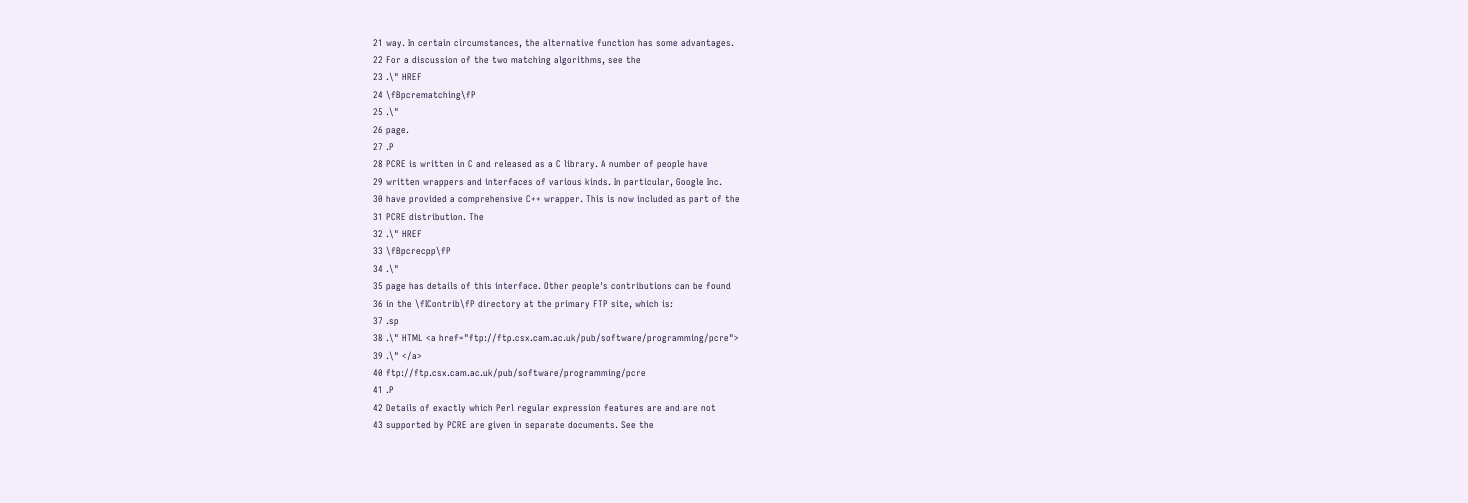21 way. In certain circumstances, the alternative function has some advantages.
22 For a discussion of the two matching algorithms, see the
23 .\" HREF
24 \fBpcrematching\fP
25 .\"
26 page.
27 .P
28 PCRE is written in C and released as a C library. A number of people have
29 written wrappers and interfaces of various kinds. In particular, Google Inc.
30 have provided a comprehensive C++ wrapper. This is now included as part of the
31 PCRE distribution. The
32 .\" HREF
33 \fBpcrecpp\fP
34 .\"
35 page has details of this interface. Other people's contributions can be found
36 in the \fIContrib\fP directory at the primary FTP site, which is:
37 .sp
38 .\" HTML <a href="ftp://ftp.csx.cam.ac.uk/pub/software/programming/pcre">
39 .\" </a>
40 ftp://ftp.csx.cam.ac.uk/pub/software/programming/pcre
41 .P
42 Details of exactly which Perl regular expression features are and are not
43 supported by PCRE are given in separate documents. See the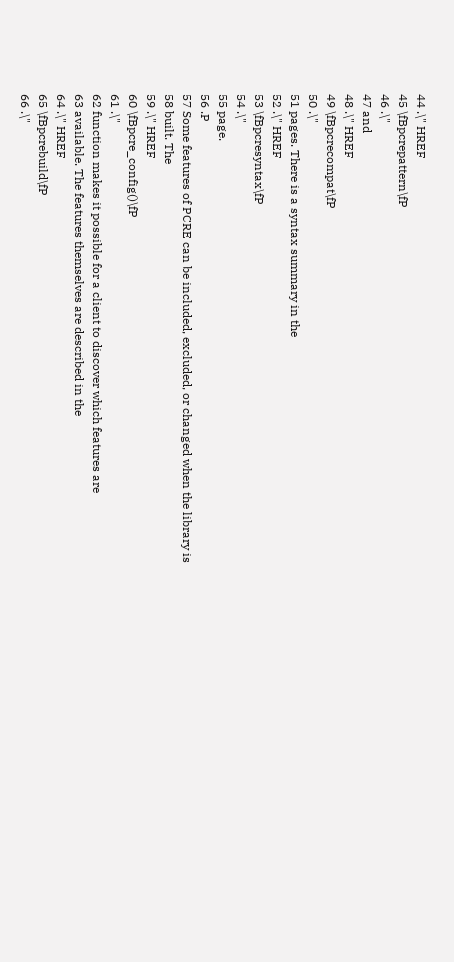44 .\" HREF
45 \fBpcrepattern\fP
46 .\"
47 and
48 .\" HREF
49 \fBpcrecompat\fP
50 .\"
51 pages. There is a syntax summary in the
52 .\" HREF
53 \fBpcresyntax\fP
54 .\"
55 page.
56 .P
57 Some features of PCRE can be included, excluded, or changed when the library is
58 built. The
59 .\" HREF
60 \fBpcre_config()\fP
61 .\"
62 function makes it possible for a client to discover which features are
63 available. The features themselves are described in the
64 .\" HREF
65 \fBpcrebuild\fP
66 .\"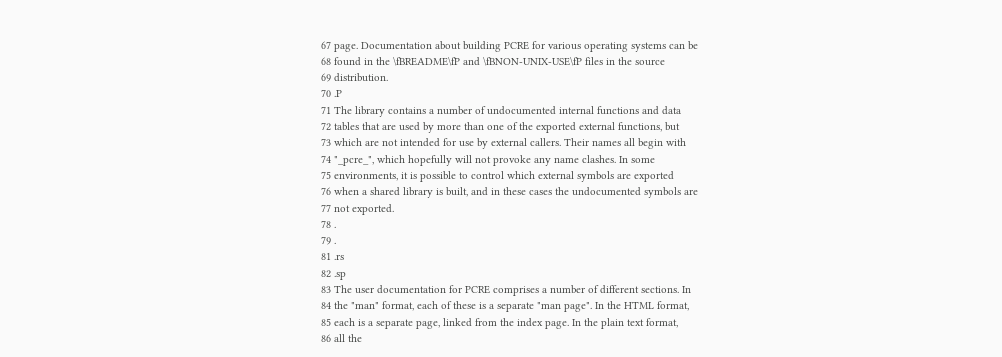67 page. Documentation about building PCRE for various operating systems can be
68 found in the \fBREADME\fP and \fBNON-UNIX-USE\fP files in the source
69 distribution.
70 .P
71 The library contains a number of undocumented internal functions and data
72 tables that are used by more than one of the exported external functions, but
73 which are not intended for use by external callers. Their names all begin with
74 "_pcre_", which hopefully will not provoke any name clashes. In some
75 environments, it is possible to control which external symbols are exported
76 when a shared library is built, and in these cases the undocumented symbols are
77 not exported.
78 .
79 .
81 .rs
82 .sp
83 The user documentation for PCRE comprises a number of different sections. In
84 the "man" format, each of these is a separate "man page". In the HTML format,
85 each is a separate page, linked from the index page. In the plain text format,
86 all the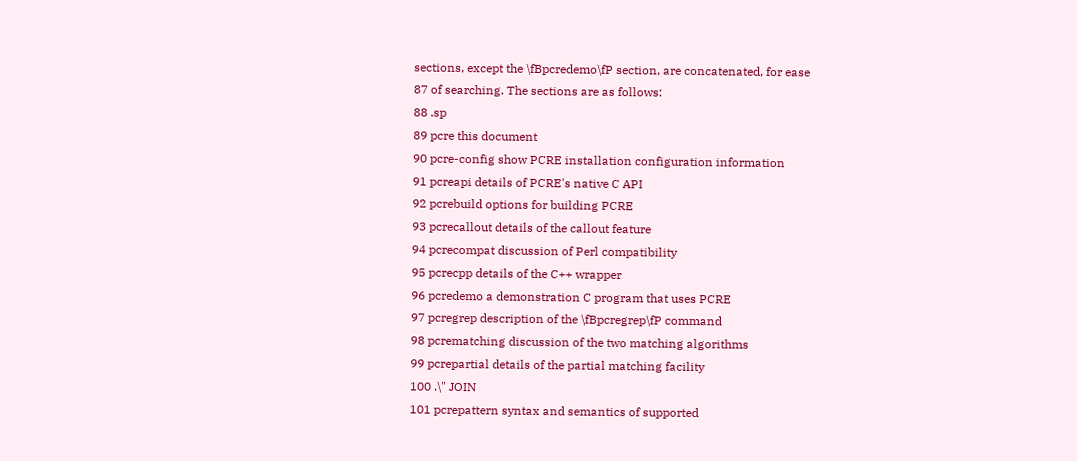sections, except the \fBpcredemo\fP section, are concatenated, for ease
87 of searching. The sections are as follows:
88 .sp
89 pcre this document
90 pcre-config show PCRE installation configuration information
91 pcreapi details of PCRE's native C API
92 pcrebuild options for building PCRE
93 pcrecallout details of the callout feature
94 pcrecompat discussion of Perl compatibility
95 pcrecpp details of the C++ wrapper
96 pcredemo a demonstration C program that uses PCRE
97 pcregrep description of the \fBpcregrep\fP command
98 pcrematching discussion of the two matching algorithms
99 pcrepartial details of the partial matching facility
100 .\" JOIN
101 pcrepattern syntax and semantics of supported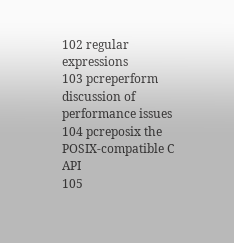102 regular expressions
103 pcreperform discussion of performance issues
104 pcreposix the POSIX-compatible C API
105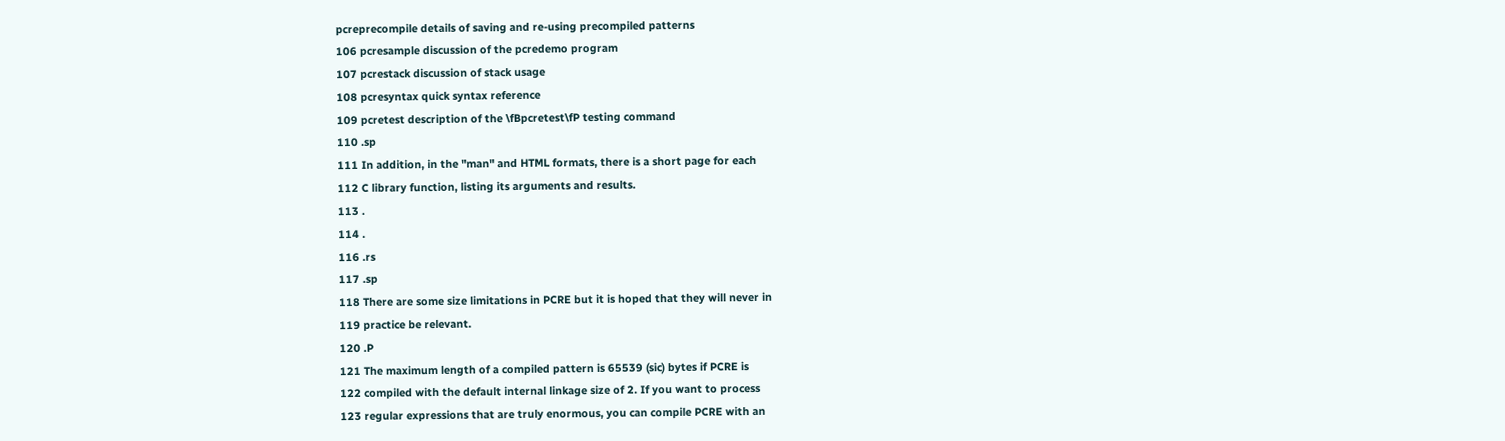pcreprecompile details of saving and re-using precompiled patterns
106 pcresample discussion of the pcredemo program
107 pcrestack discussion of stack usage
108 pcresyntax quick syntax reference
109 pcretest description of the \fBpcretest\fP testing command
110 .sp
111 In addition, in the "man" and HTML formats, there is a short page for each
112 C library function, listing its arguments and results.
113 .
114 .
116 .rs
117 .sp
118 There are some size limitations in PCRE but it is hoped that they will never in
119 practice be relevant.
120 .P
121 The maximum length of a compiled pattern is 65539 (sic) bytes if PCRE is
122 compiled with the default internal linkage size of 2. If you want to process
123 regular expressions that are truly enormous, you can compile PCRE with an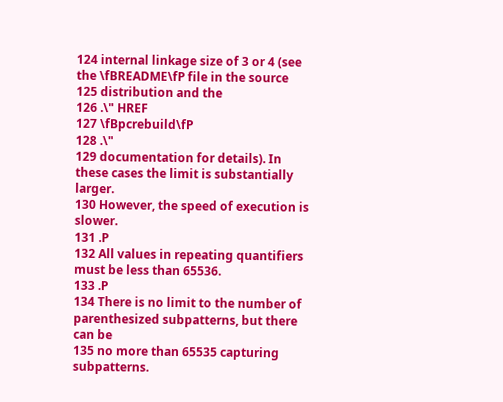124 internal linkage size of 3 or 4 (see the \fBREADME\fP file in the source
125 distribution and the
126 .\" HREF
127 \fBpcrebuild\fP
128 .\"
129 documentation for details). In these cases the limit is substantially larger.
130 However, the speed of execution is slower.
131 .P
132 All values in repeating quantifiers must be less than 65536.
133 .P
134 There is no limit to the number of parenthesized subpatterns, but there can be
135 no more than 65535 capturing subpatterns.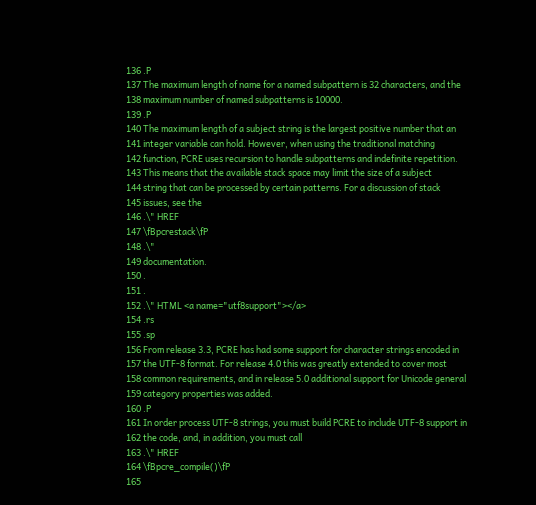136 .P
137 The maximum length of name for a named subpattern is 32 characters, and the
138 maximum number of named subpatterns is 10000.
139 .P
140 The maximum length of a subject string is the largest positive number that an
141 integer variable can hold. However, when using the traditional matching
142 function, PCRE uses recursion to handle subpatterns and indefinite repetition.
143 This means that the available stack space may limit the size of a subject
144 string that can be processed by certain patterns. For a discussion of stack
145 issues, see the
146 .\" HREF
147 \fBpcrestack\fP
148 .\"
149 documentation.
150 .
151 .
152 .\" HTML <a name="utf8support"></a>
154 .rs
155 .sp
156 From release 3.3, PCRE has had some support for character strings encoded in
157 the UTF-8 format. For release 4.0 this was greatly extended to cover most
158 common requirements, and in release 5.0 additional support for Unicode general
159 category properties was added.
160 .P
161 In order process UTF-8 strings, you must build PCRE to include UTF-8 support in
162 the code, and, in addition, you must call
163 .\" HREF
164 \fBpcre_compile()\fP
165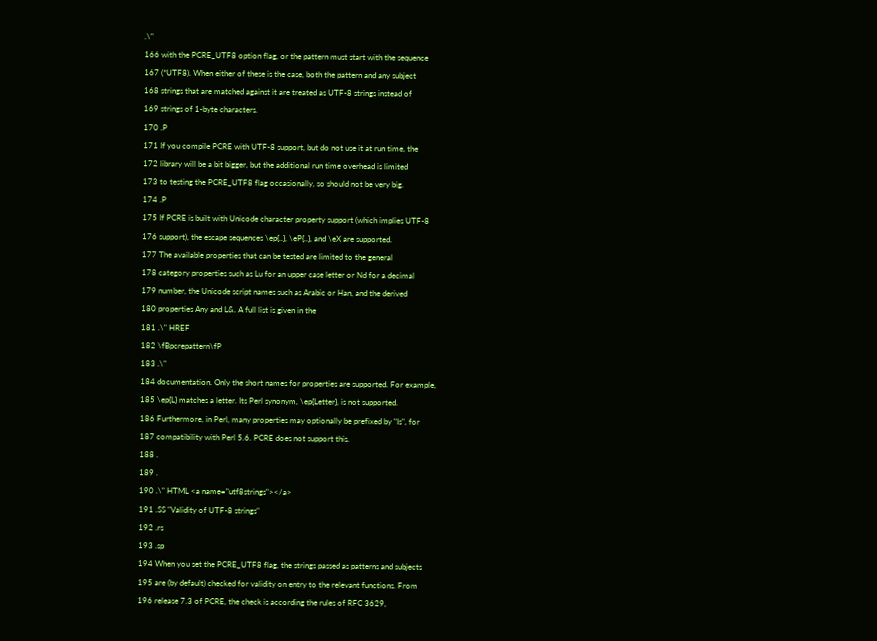.\"
166 with the PCRE_UTF8 option flag, or the pattern must start with the sequence
167 (*UTF8). When either of these is the case, both the pattern and any subject
168 strings that are matched against it are treated as UTF-8 strings instead of
169 strings of 1-byte characters.
170 .P
171 If you compile PCRE with UTF-8 support, but do not use it at run time, the
172 library will be a bit bigger, but the additional run time overhead is limited
173 to testing the PCRE_UTF8 flag occasionally, so should not be very big.
174 .P
175 If PCRE is built with Unicode character property support (which implies UTF-8
176 support), the escape sequences \ep{..}, \eP{..}, and \eX are supported.
177 The available properties that can be tested are limited to the general
178 category properties such as Lu for an upper case letter or Nd for a decimal
179 number, the Unicode script names such as Arabic or Han, and the derived
180 properties Any and L&. A full list is given in the
181 .\" HREF
182 \fBpcrepattern\fP
183 .\"
184 documentation. Only the short names for properties are supported. For example,
185 \ep{L} matches a letter. Its Perl synonym, \ep{Letter}, is not supported.
186 Furthermore, in Perl, many properties may optionally be prefixed by "Is", for
187 compatibility with Perl 5.6. PCRE does not support this.
188 .
189 .
190 .\" HTML <a name="utf8strings"></a>
191 .SS "Validity of UTF-8 strings"
192 .rs
193 .sp
194 When you set the PCRE_UTF8 flag, the strings passed as patterns and subjects
195 are (by default) checked for validity on entry to the relevant functions. From
196 release 7.3 of PCRE, the check is according the rules of RFC 3629,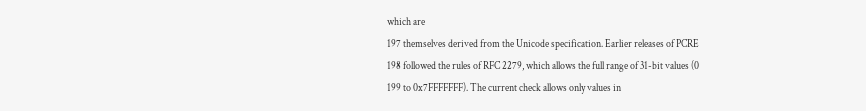which are
197 themselves derived from the Unicode specification. Earlier releases of PCRE
198 followed the rules of RFC 2279, which allows the full range of 31-bit values (0
199 to 0x7FFFFFFF). The current check allows only values in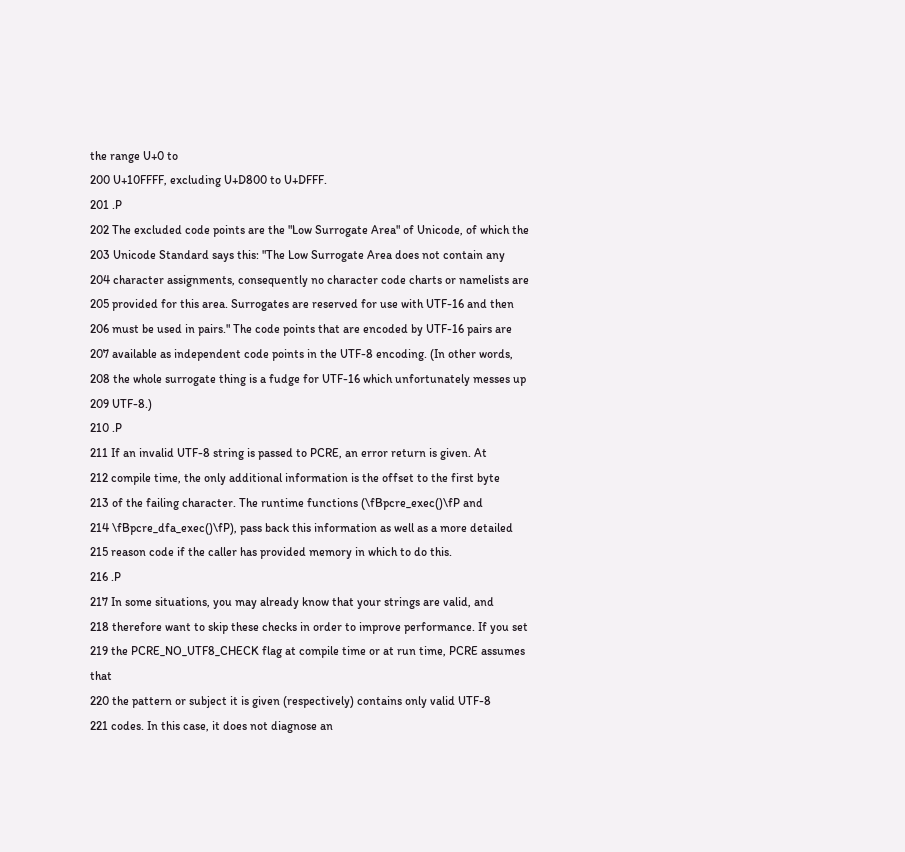the range U+0 to
200 U+10FFFF, excluding U+D800 to U+DFFF.
201 .P
202 The excluded code points are the "Low Surrogate Area" of Unicode, of which the
203 Unicode Standard says this: "The Low Surrogate Area does not contain any
204 character assignments, consequently no character code charts or namelists are
205 provided for this area. Surrogates are reserved for use with UTF-16 and then
206 must be used in pairs." The code points that are encoded by UTF-16 pairs are
207 available as independent code points in the UTF-8 encoding. (In other words,
208 the whole surrogate thing is a fudge for UTF-16 which unfortunately messes up
209 UTF-8.)
210 .P
211 If an invalid UTF-8 string is passed to PCRE, an error return is given. At
212 compile time, the only additional information is the offset to the first byte
213 of the failing character. The runtime functions (\fBpcre_exec()\fP and
214 \fBpcre_dfa_exec()\fP), pass back this information as well as a more detailed
215 reason code if the caller has provided memory in which to do this.
216 .P
217 In some situations, you may already know that your strings are valid, and
218 therefore want to skip these checks in order to improve performance. If you set
219 the PCRE_NO_UTF8_CHECK flag at compile time or at run time, PCRE assumes that
220 the pattern or subject it is given (respectively) contains only valid UTF-8
221 codes. In this case, it does not diagnose an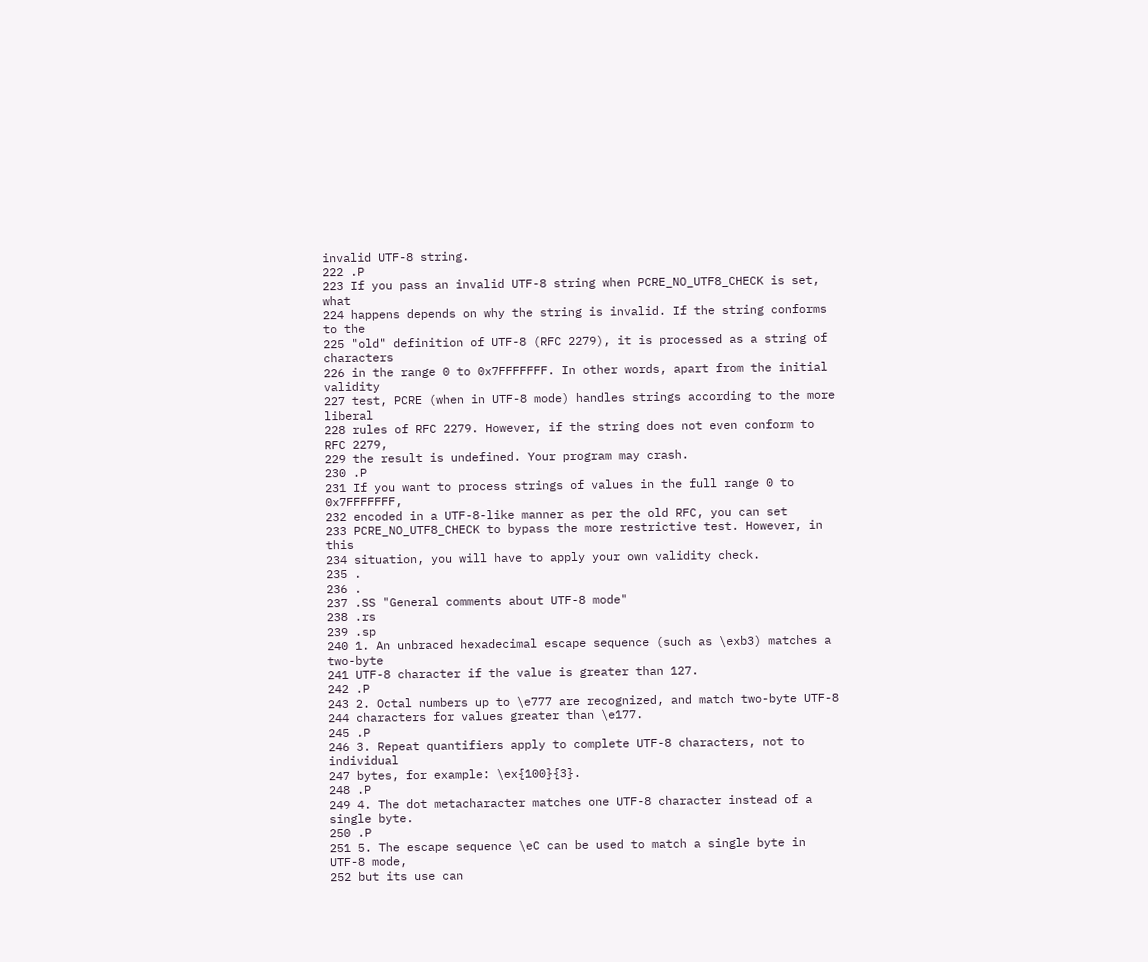invalid UTF-8 string.
222 .P
223 If you pass an invalid UTF-8 string when PCRE_NO_UTF8_CHECK is set, what
224 happens depends on why the string is invalid. If the string conforms to the
225 "old" definition of UTF-8 (RFC 2279), it is processed as a string of characters
226 in the range 0 to 0x7FFFFFFF. In other words, apart from the initial validity
227 test, PCRE (when in UTF-8 mode) handles strings according to the more liberal
228 rules of RFC 2279. However, if the string does not even conform to RFC 2279,
229 the result is undefined. Your program may crash.
230 .P
231 If you want to process strings of values in the full range 0 to 0x7FFFFFFF,
232 encoded in a UTF-8-like manner as per the old RFC, you can set
233 PCRE_NO_UTF8_CHECK to bypass the more restrictive test. However, in this
234 situation, you will have to apply your own validity check.
235 .
236 .
237 .SS "General comments about UTF-8 mode"
238 .rs
239 .sp
240 1. An unbraced hexadecimal escape sequence (such as \exb3) matches a two-byte
241 UTF-8 character if the value is greater than 127.
242 .P
243 2. Octal numbers up to \e777 are recognized, and match two-byte UTF-8
244 characters for values greater than \e177.
245 .P
246 3. Repeat quantifiers apply to complete UTF-8 characters, not to individual
247 bytes, for example: \ex{100}{3}.
248 .P
249 4. The dot metacharacter matches one UTF-8 character instead of a single byte.
250 .P
251 5. The escape sequence \eC can be used to match a single byte in UTF-8 mode,
252 but its use can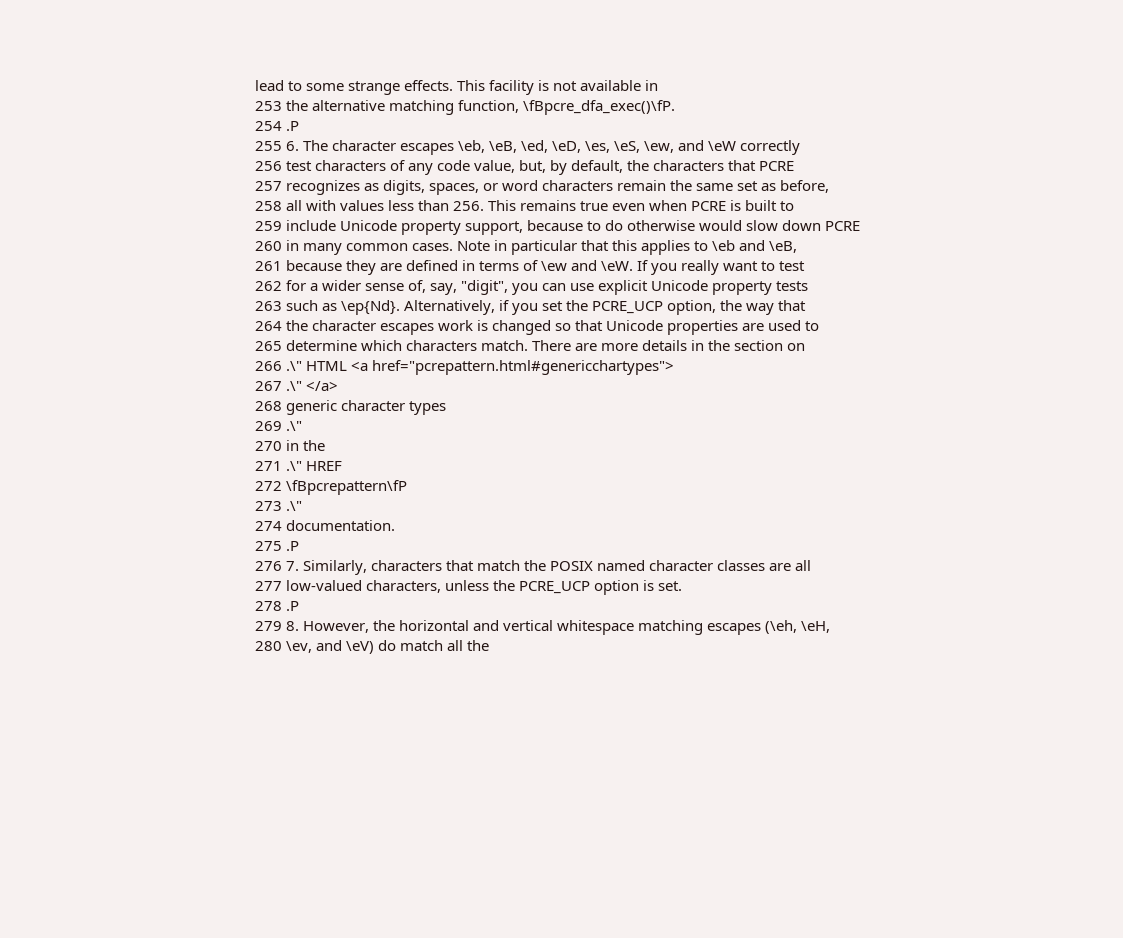lead to some strange effects. This facility is not available in
253 the alternative matching function, \fBpcre_dfa_exec()\fP.
254 .P
255 6. The character escapes \eb, \eB, \ed, \eD, \es, \eS, \ew, and \eW correctly
256 test characters of any code value, but, by default, the characters that PCRE
257 recognizes as digits, spaces, or word characters remain the same set as before,
258 all with values less than 256. This remains true even when PCRE is built to
259 include Unicode property support, because to do otherwise would slow down PCRE
260 in many common cases. Note in particular that this applies to \eb and \eB,
261 because they are defined in terms of \ew and \eW. If you really want to test
262 for a wider sense of, say, "digit", you can use explicit Unicode property tests
263 such as \ep{Nd}. Alternatively, if you set the PCRE_UCP option, the way that
264 the character escapes work is changed so that Unicode properties are used to
265 determine which characters match. There are more details in the section on
266 .\" HTML <a href="pcrepattern.html#genericchartypes">
267 .\" </a>
268 generic character types
269 .\"
270 in the
271 .\" HREF
272 \fBpcrepattern\fP
273 .\"
274 documentation.
275 .P
276 7. Similarly, characters that match the POSIX named character classes are all
277 low-valued characters, unless the PCRE_UCP option is set.
278 .P
279 8. However, the horizontal and vertical whitespace matching escapes (\eh, \eH,
280 \ev, and \eV) do match all the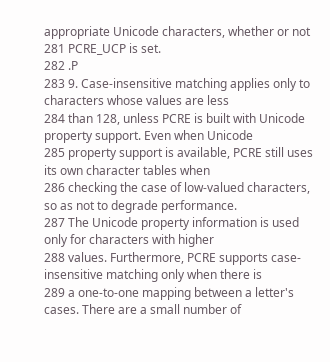appropriate Unicode characters, whether or not
281 PCRE_UCP is set.
282 .P
283 9. Case-insensitive matching applies only to characters whose values are less
284 than 128, unless PCRE is built with Unicode property support. Even when Unicode
285 property support is available, PCRE still uses its own character tables when
286 checking the case of low-valued characters, so as not to degrade performance.
287 The Unicode property information is used only for characters with higher
288 values. Furthermore, PCRE supports case-insensitive matching only when there is
289 a one-to-one mapping between a letter's cases. There are a small number of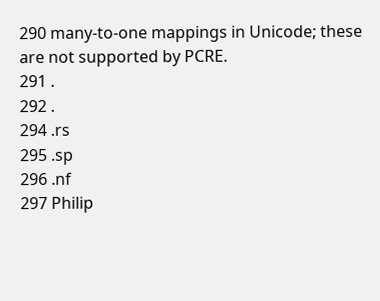290 many-to-one mappings in Unicode; these are not supported by PCRE.
291 .
292 .
294 .rs
295 .sp
296 .nf
297 Philip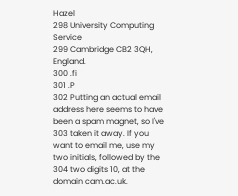Hazel
298 University Computing Service
299 Cambridge CB2 3QH, England.
300 .fi
301 .P
302 Putting an actual email address here seems to have been a spam magnet, so I've
303 taken it away. If you want to email me, use my two initials, followed by the
304 two digits 10, at the domain cam.ac.uk.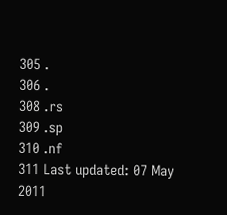305 .
306 .
308 .rs
309 .sp
310 .nf
311 Last updated: 07 May 2011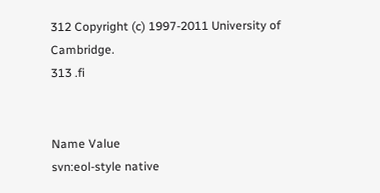312 Copyright (c) 1997-2011 University of Cambridge.
313 .fi


Name Value
svn:eol-style native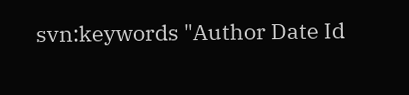svn:keywords "Author Date Id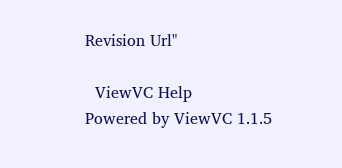Revision Url"

  ViewVC Help
Powered by ViewVC 1.1.5